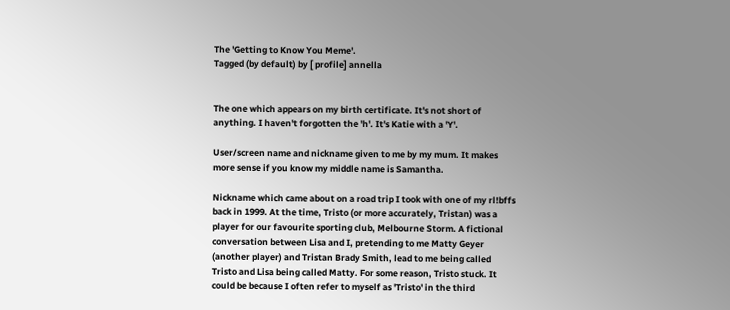The 'Getting to Know You Meme'.
Tagged (by default) by [ profile] annella


The one which appears on my birth certificate. It's not short of anything. I haven't forgotten the 'h'. It's Katie with a 'Y'.

User/screen name and nickname given to me by my mum. It makes more sense if you know my middle name is Samantha.

Nickname which came about on a road trip I took with one of my rl!bffs back in 1999. At the time, Tristo (or more accurately, Tristan) was a player for our favourite sporting club, Melbourne Storm. A fictional conversation between Lisa and I, pretending to me Matty Geyer (another player) and Tristan Brady Smith, lead to me being called Tristo and Lisa being called Matty. For some reason, Tristo stuck. It could be because I often refer to myself as 'Tristo' in the third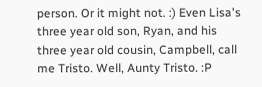person. Or it might not. :) Even Lisa's three year old son, Ryan, and his three year old cousin, Campbell, call me Tristo. Well, Aunty Tristo. :P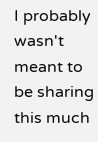I probably wasn't meant to be sharing this much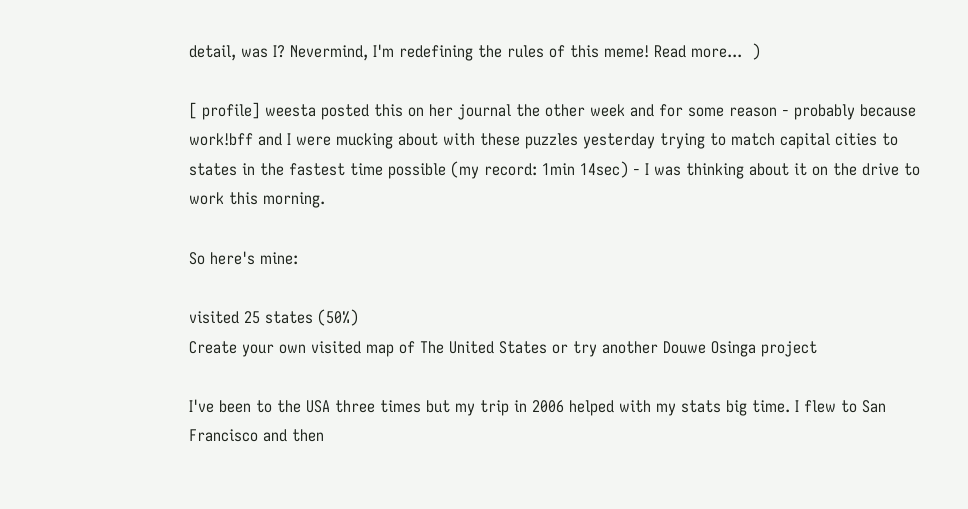detail, was I? Nevermind, I'm redefining the rules of this meme! Read more...  )

[ profile] weesta posted this on her journal the other week and for some reason - probably because work!bff and I were mucking about with these puzzles yesterday trying to match capital cities to states in the fastest time possible (my record: 1min 14sec) - I was thinking about it on the drive to work this morning.

So here's mine:

visited 25 states (50%)
Create your own visited map of The United States or try another Douwe Osinga project

I've been to the USA three times but my trip in 2006 helped with my stats big time. I flew to San Francisco and then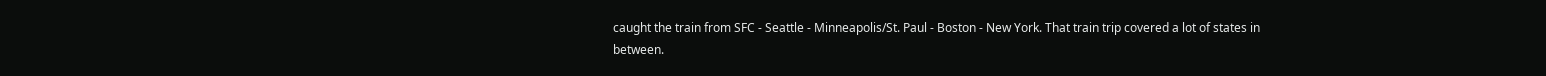caught the train from SFC - Seattle - Minneapolis/St. Paul - Boston - New York. That train trip covered a lot of states in between.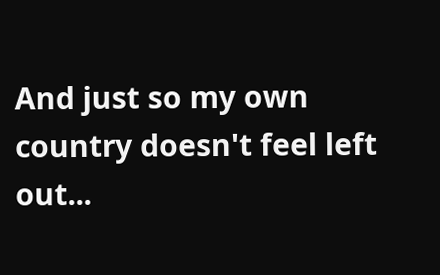And just so my own country doesn't feel left out...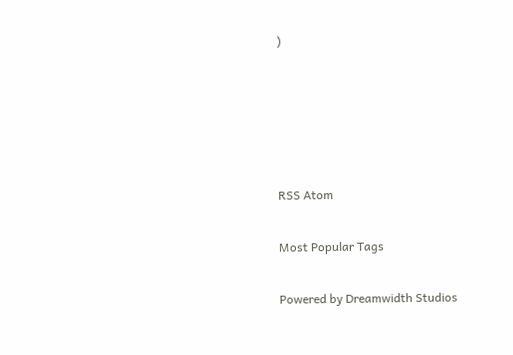)





RSS Atom

Most Popular Tags

Powered by Dreamwidth Studios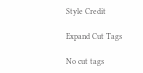Style Credit

Expand Cut Tags

No cut tags